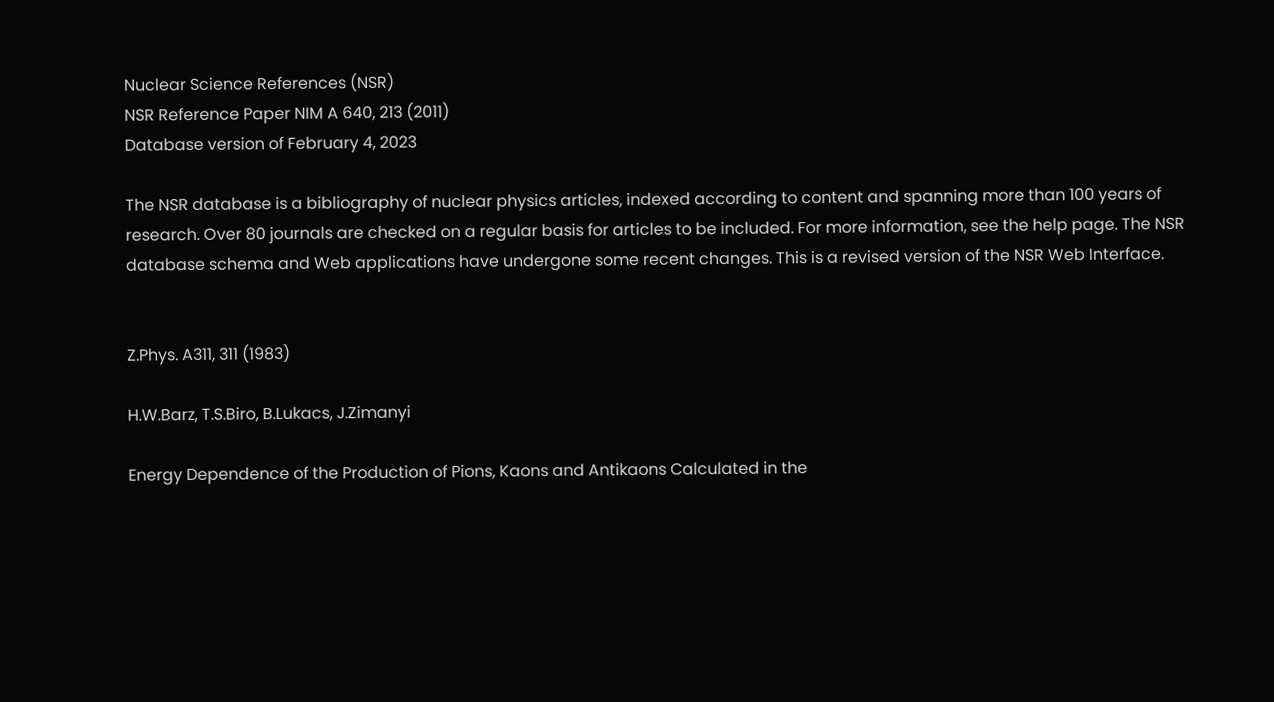Nuclear Science References (NSR)
NSR Reference Paper NIM A 640, 213 (2011)
Database version of February 4, 2023

The NSR database is a bibliography of nuclear physics articles, indexed according to content and spanning more than 100 years of research. Over 80 journals are checked on a regular basis for articles to be included. For more information, see the help page. The NSR database schema and Web applications have undergone some recent changes. This is a revised version of the NSR Web Interface.


Z.Phys. A311, 311 (1983)

H.W.Barz, T.S.Biro, B.Lukacs, J.Zimanyi

Energy Dependence of the Production of Pions, Kaons and Antikaons Calculated in the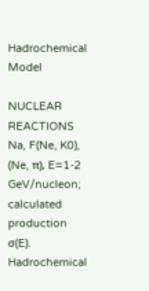Hadrochemical Model

NUCLEAR REACTIONS Na, F(Ne, K0), (Ne, π), E=1-2 GeV/nucleon; calculated production σ(E). Hadrochemical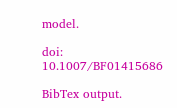model.

doi: 10.1007/BF01415686

BibTex output.